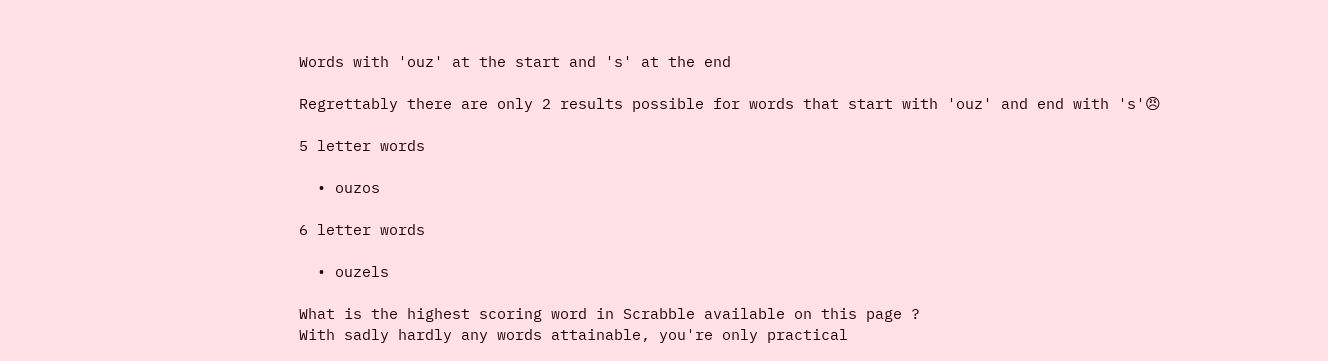Words with 'ouz' at the start and 's' at the end

Regrettably there are only 2 results possible for words that start with 'ouz' and end with 's'😠

5 letter words

  • ouzos

6 letter words

  • ouzels

What is the highest scoring word in Scrabble available on this page ?
With sadly hardly any words attainable, you're only practical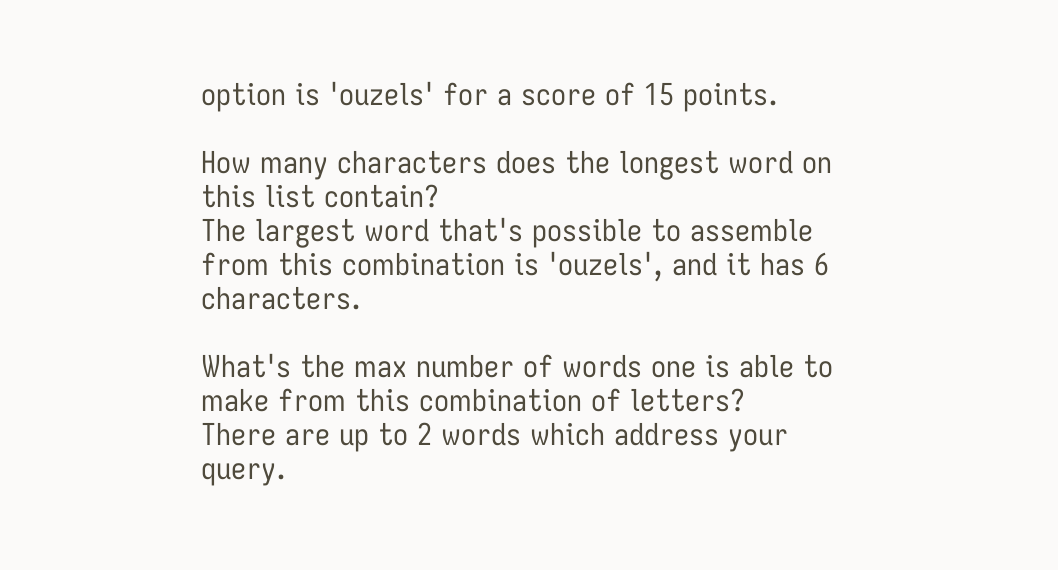option is 'ouzels' for a score of 15 points.

How many characters does the longest word on this list contain?
The largest word that's possible to assemble from this combination is 'ouzels', and it has 6 characters.

What's the max number of words one is able to make from this combination of letters?
There are up to 2 words which address your query.